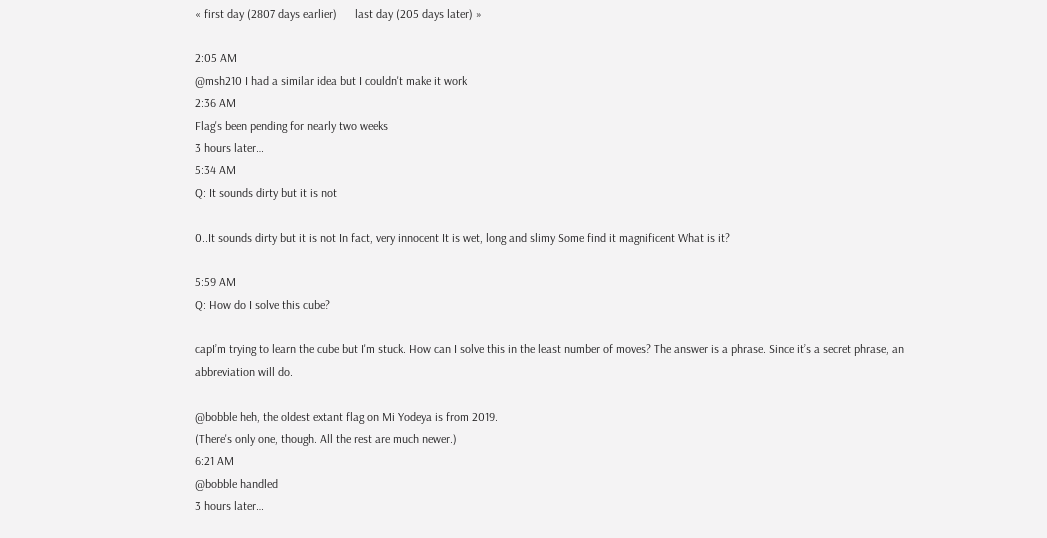« first day (2807 days earlier)      last day (205 days later) »

2:05 AM
@msh210 I had a similar idea but I couldn't make it work
2:36 AM
Flag's been pending for nearly two weeks
3 hours later…
5:34 AM
Q: It sounds dirty but it is not

0..It sounds dirty but it is not In fact, very innocent It is wet, long and slimy Some find it magnificent What is it?

5:59 AM
Q: How do I solve this cube?

capI’m trying to learn the cube but I'm stuck. How can I solve this in the least number of moves? The answer is a phrase. Since it’s a secret phrase, an abbreviation will do.

@bobble heh, the oldest extant flag on Mi Yodeya is from 2019.
(There's only one, though. All the rest are much newer.)
6:21 AM
@bobble handled
3 hours later…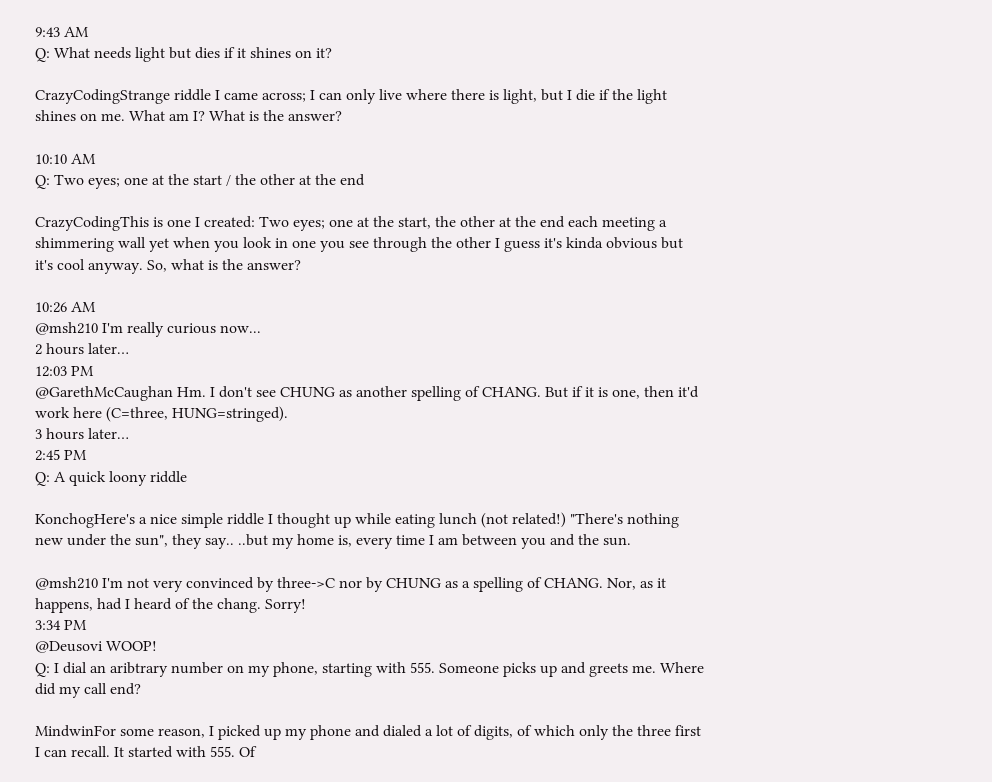9:43 AM
Q: What needs light but dies if it shines on it?

CrazyCodingStrange riddle I came across; I can only live where there is light, but I die if the light shines on me. What am I? What is the answer?

10:10 AM
Q: Two eyes; one at the start / the other at the end

CrazyCodingThis is one I created: Two eyes; one at the start, the other at the end each meeting a shimmering wall yet when you look in one you see through the other I guess it's kinda obvious but it's cool anyway. So, what is the answer?

10:26 AM
@msh210 I'm really curious now...
2 hours later…
12:03 PM
@GarethMcCaughan Hm. I don't see CHUNG as another spelling of CHANG. But if it is one, then it'd work here (C=three, HUNG=stringed).
3 hours later…
2:45 PM
Q: A quick loony riddle

KonchogHere's a nice simple riddle I thought up while eating lunch (not related!) "There's nothing new under the sun", they say.. ..but my home is, every time I am between you and the sun.

@msh210 I'm not very convinced by three->C nor by CHUNG as a spelling of CHANG. Nor, as it happens, had I heard of the chang. Sorry!
3:34 PM
@Deusovi WOOP!
Q: I dial an aribtrary number on my phone, starting with 555. Someone picks up and greets me. Where did my call end?

MindwinFor some reason, I picked up my phone and dialed a lot of digits, of which only the three first I can recall. It started with 555. Of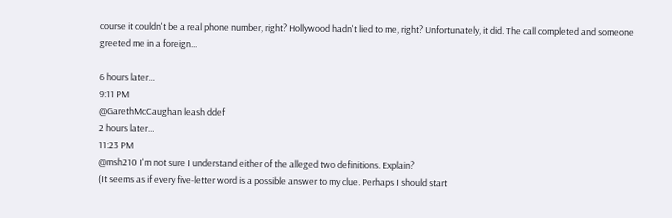course it couldn't be a real phone number, right? Hollywood hadn't lied to me, right? Unfortunately, it did. The call completed and someone greeted me in a foreign...

6 hours later…
9:11 PM
@GarethMcCaughan leash ddef
2 hours later…
11:23 PM
@msh210 I'm not sure I understand either of the alleged two definitions. Explain?
(It seems as if every five-letter word is a possible answer to my clue. Perhaps I should start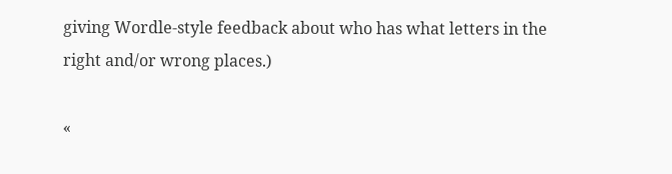giving Wordle-style feedback about who has what letters in the right and/or wrong places.)

«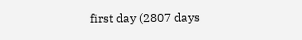first day (2807 days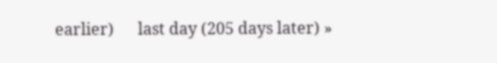earlier)      last day (205 days later) »